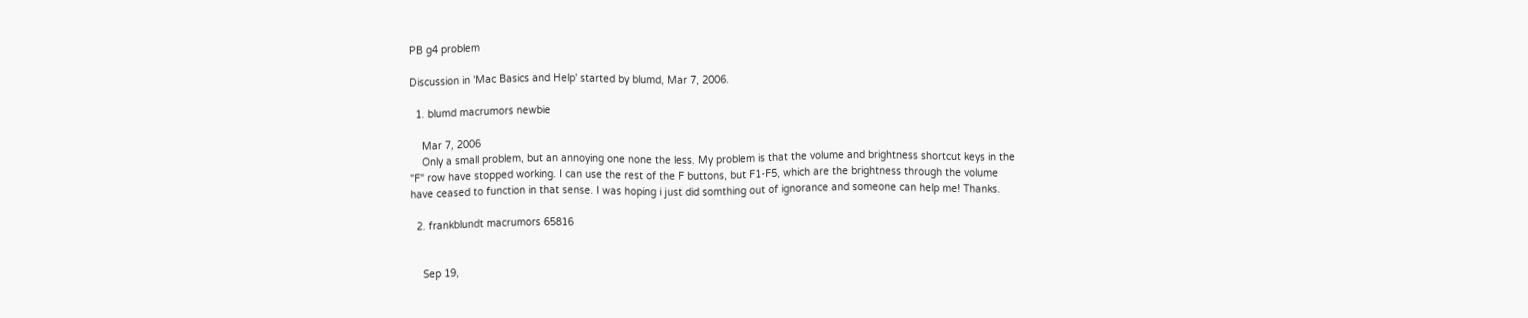PB g4 problem

Discussion in 'Mac Basics and Help' started by blumd, Mar 7, 2006.

  1. blumd macrumors newbie

    Mar 7, 2006
    Only a small problem, but an annoying one none the less. My problem is that the volume and brightness shortcut keys in the "F" row have stopped working. I can use the rest of the F buttons, but F1-F5, which are the brightness through the volume have ceased to function in that sense. I was hoping i just did somthing out of ignorance and someone can help me! Thanks.

  2. frankblundt macrumors 65816


    Sep 19,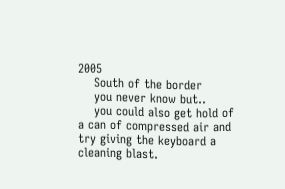2005
    South of the border
    you never know but..
    you could also get hold of a can of compressed air and try giving the keyboard a cleaning blast.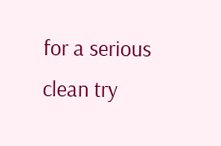for a serious clean try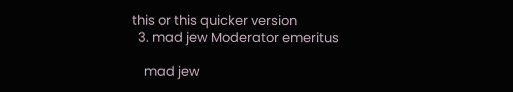this or this quicker version
  3. mad jew Moderator emeritus

    mad jew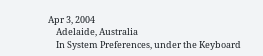Apr 3, 2004
    Adelaide, Australia
    In System Preferences, under the Keyboard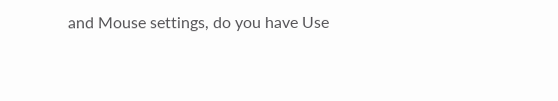and Mouse settings, do you have Use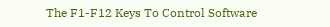The F1-F12 Keys To Control Software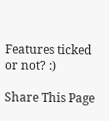Features ticked or not? :)

Share This Page